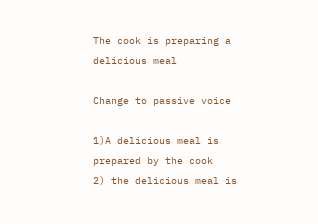The cook is preparing a delicious meal

Change to passive voice

1)A delicious meal is prepared by the cook
2) the delicious meal is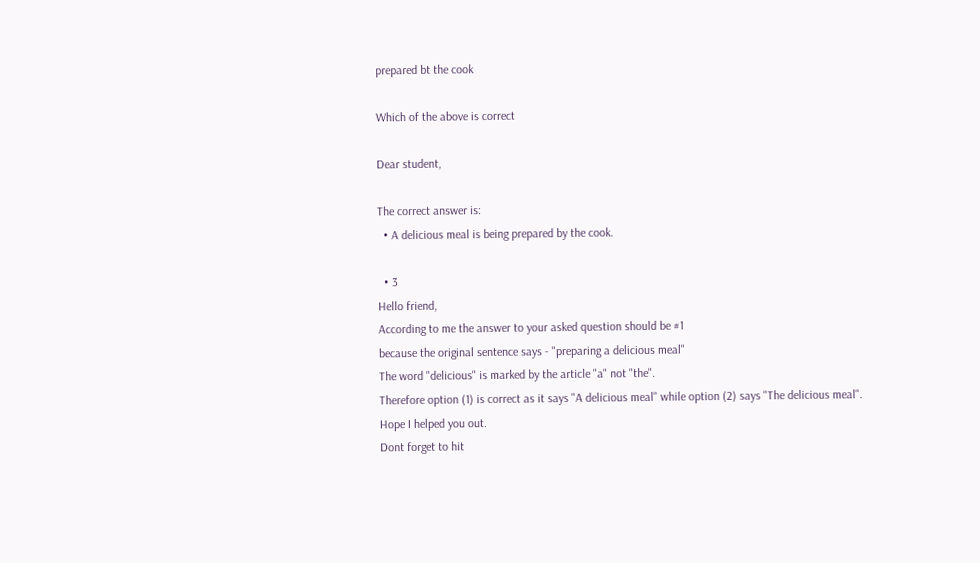prepared bt the cook

Which of the above is correct

Dear student,

The correct answer is:
  • A delicious meal is being prepared by the cook.

  • 3
Hello friend,
According to me the answer to your asked question should be #1
because the original sentence says - "preparing a delicious meal"
The word "delicious" is marked by the article "a" not "the".
Therefore option (1) is correct as it says "A delicious meal" while option (2) says "The delicious meal".
Hope I helped you out.
Dont forget to hit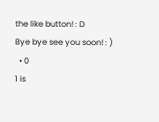the like button! : D
Bye bye see you soon! : )
  • 0
1 is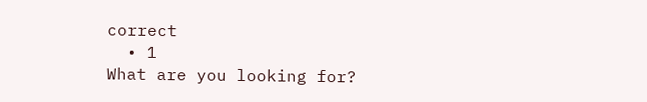correct
  • 1
What are you looking for?